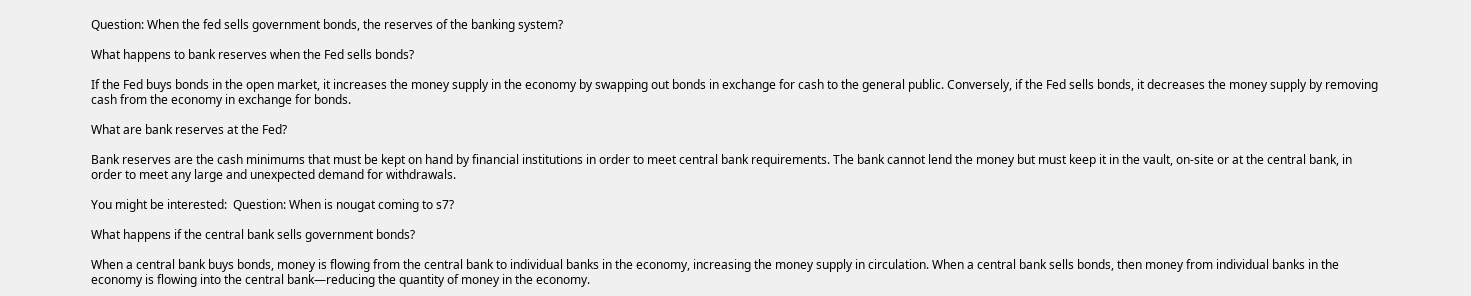Question: When the fed sells government bonds, the reserves of the banking system?

What happens to bank reserves when the Fed sells bonds?

If the Fed buys bonds in the open market, it increases the money supply in the economy by swapping out bonds in exchange for cash to the general public. Conversely, if the Fed sells bonds, it decreases the money supply by removing cash from the economy in exchange for bonds.

What are bank reserves at the Fed?

Bank reserves are the cash minimums that must be kept on hand by financial institutions in order to meet central bank requirements. The bank cannot lend the money but must keep it in the vault, on-site or at the central bank, in order to meet any large and unexpected demand for withdrawals.

You might be interested:  Question: When is nougat coming to s7?

What happens if the central bank sells government bonds?

When a central bank buys bonds, money is flowing from the central bank to individual banks in the economy, increasing the money supply in circulation. When a central bank sells bonds, then money from individual banks in the economy is flowing into the central bank—reducing the quantity of money in the economy.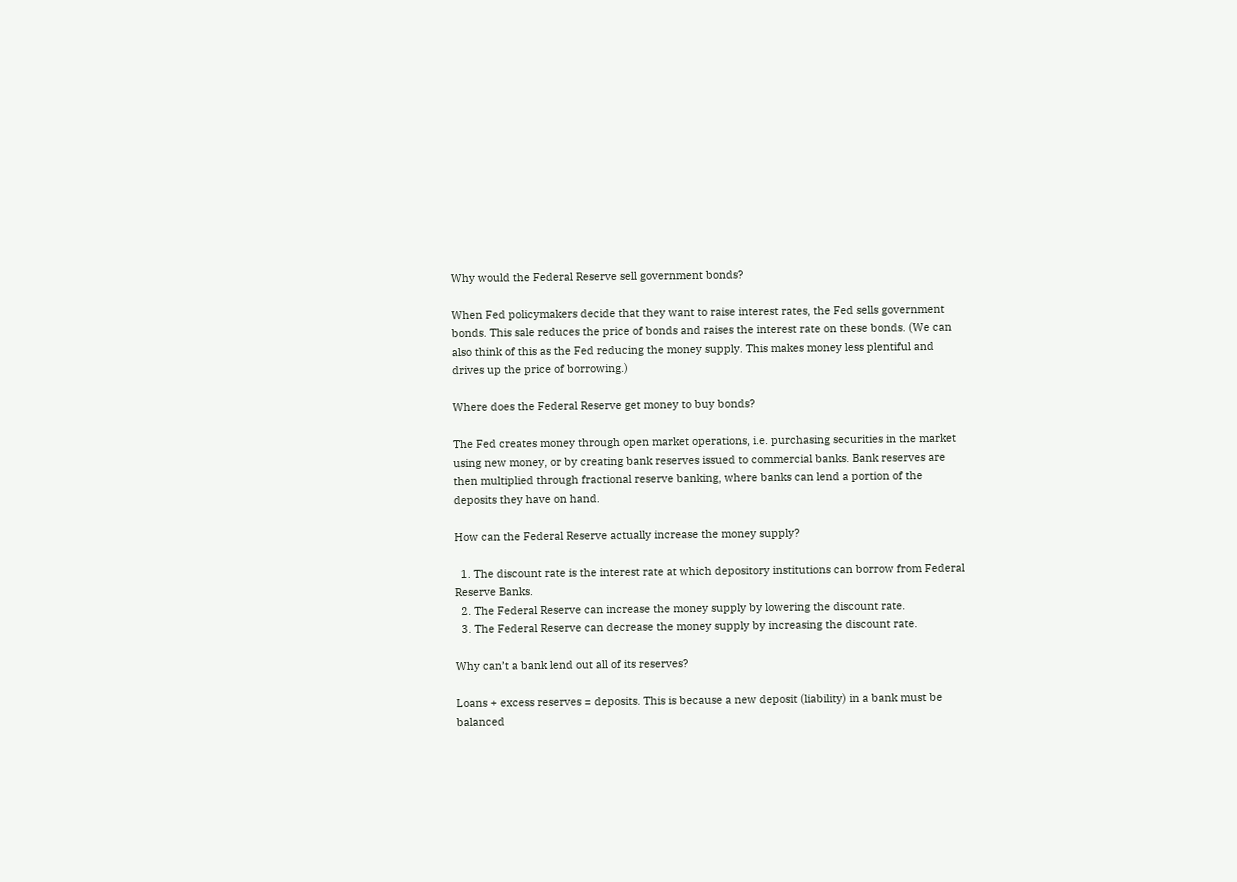Why would the Federal Reserve sell government bonds?

When Fed policymakers decide that they want to raise interest rates, the Fed sells government bonds. This sale reduces the price of bonds and raises the interest rate on these bonds. (We can also think of this as the Fed reducing the money supply. This makes money less plentiful and drives up the price of borrowing.)

Where does the Federal Reserve get money to buy bonds?

The Fed creates money through open market operations, i.e. purchasing securities in the market using new money, or by creating bank reserves issued to commercial banks. Bank reserves are then multiplied through fractional reserve banking, where banks can lend a portion of the deposits they have on hand.

How can the Federal Reserve actually increase the money supply?

  1. The discount rate is the interest rate at which depository institutions can borrow from Federal Reserve Banks.
  2. The Federal Reserve can increase the money supply by lowering the discount rate.
  3. The Federal Reserve can decrease the money supply by increasing the discount rate.

Why can’t a bank lend out all of its reserves?

Loans + excess reserves = deposits. This is because a new deposit (liability) in a bank must be balanced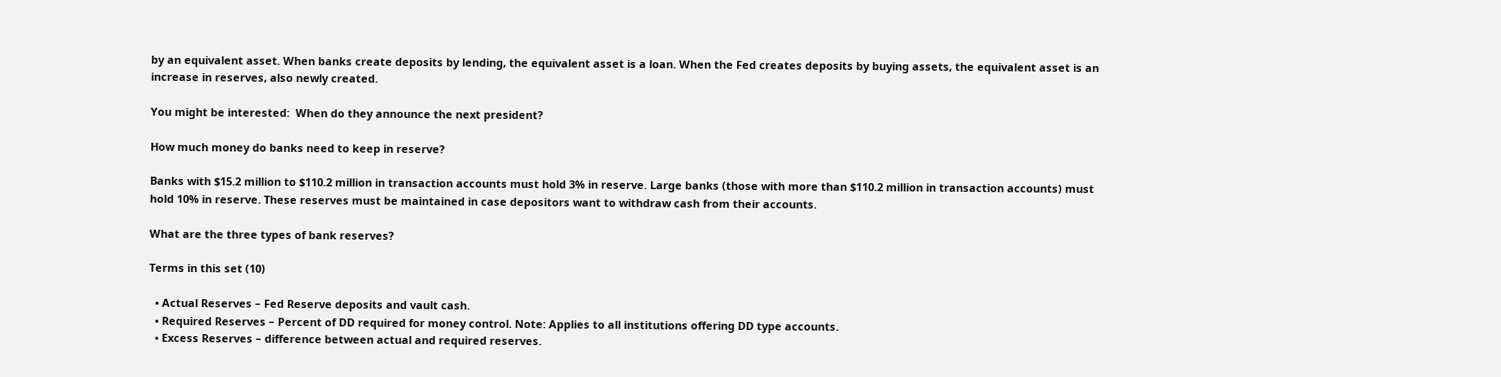by an equivalent asset. When banks create deposits by lending, the equivalent asset is a loan. When the Fed creates deposits by buying assets, the equivalent asset is an increase in reserves, also newly created.

You might be interested:  When do they announce the next president?

How much money do banks need to keep in reserve?

Banks with $15.2 million to $110.2 million in transaction accounts must hold 3% in reserve. Large banks (those with more than $110.2 million in transaction accounts) must hold 10% in reserve. These reserves must be maintained in case depositors want to withdraw cash from their accounts.

What are the three types of bank reserves?

Terms in this set (10)

  • Actual Reserves – Fed Reserve deposits and vault cash.
  • Required Reserves – Percent of DD required for money control. Note: Applies to all institutions offering DD type accounts.
  • Excess Reserves – difference between actual and required reserves.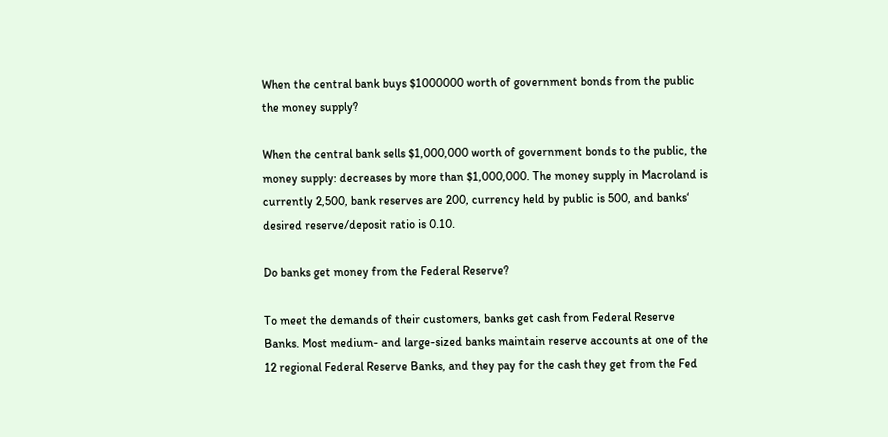When the central bank buys $1000000 worth of government bonds from the public the money supply?

When the central bank sells $1,000,000 worth of government bonds to the public, the money supply: decreases by more than $1,000,000. The money supply in Macroland is currently 2,500, bank reserves are 200, currency held by public is 500, and banks‘ desired reserve/deposit ratio is 0.10.

Do banks get money from the Federal Reserve?

To meet the demands of their customers, banks get cash from Federal Reserve Banks. Most medium- and large-sized banks maintain reserve accounts at one of the 12 regional Federal Reserve Banks, and they pay for the cash they get from the Fed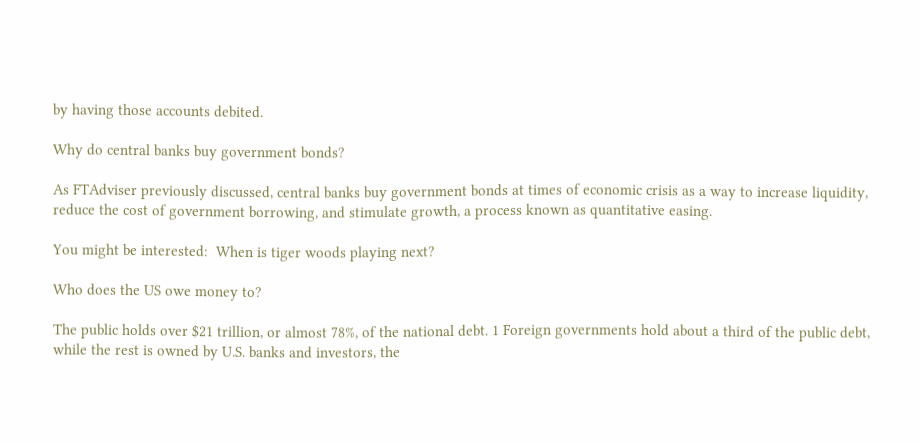by having those accounts debited.

Why do central banks buy government bonds?

As FTAdviser previously discussed, central banks buy government bonds at times of economic crisis as a way to increase liquidity, reduce the cost of government borrowing, and stimulate growth, a process known as quantitative easing.

You might be interested:  When is tiger woods playing next?

Who does the US owe money to?

The public holds over $21 trillion, or almost 78%, of the national debt. 1 Foreign governments hold about a third of the public debt, while the rest is owned by U.S. banks and investors, the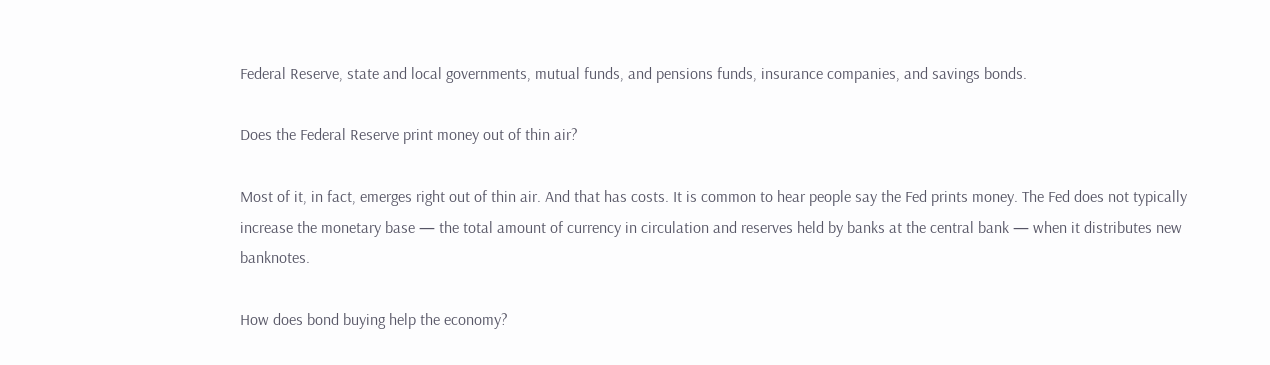Federal Reserve, state and local governments, mutual funds, and pensions funds, insurance companies, and savings bonds.

Does the Federal Reserve print money out of thin air?

Most of it, in fact, emerges right out of thin air. And that has costs. It is common to hear people say the Fed prints money. The Fed does not typically increase the monetary base — the total amount of currency in circulation and reserves held by banks at the central bank — when it distributes new banknotes.

How does bond buying help the economy?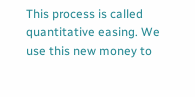This process is called quantitative easing. We use this new money to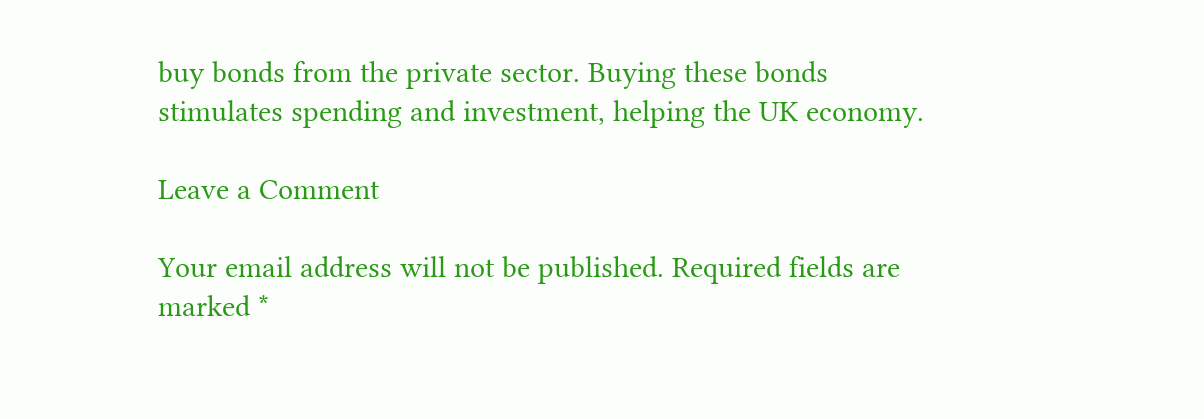buy bonds from the private sector. Buying these bonds stimulates spending and investment, helping the UK economy.

Leave a Comment

Your email address will not be published. Required fields are marked *